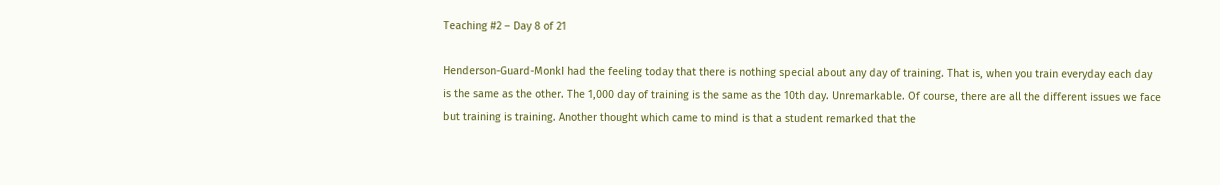Teaching #2 – Day 8 of 21

Henderson-Guard-MonkI had the feeling today that there is nothing special about any day of training. That is, when you train everyday each day is the same as the other. The 1,000 day of training is the same as the 10th day. Unremarkable. Of course, there are all the different issues we face but training is training. Another thought which came to mind is that a student remarked that the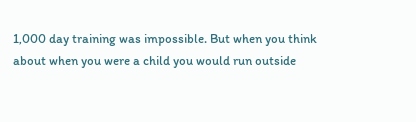1,000 day training was impossible. But when you think about when you were a child you would run outside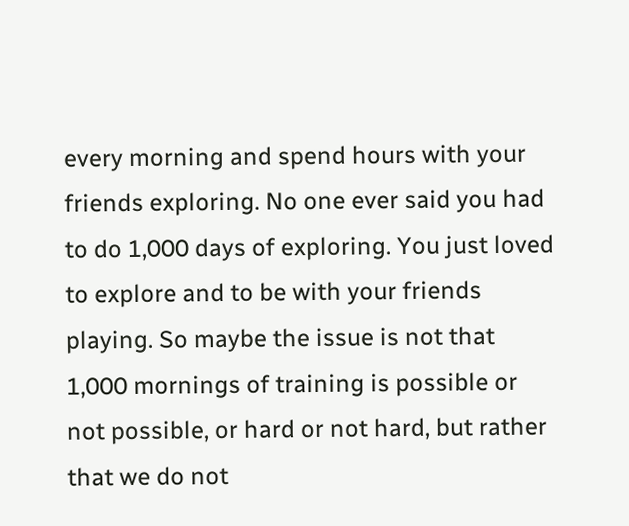every morning and spend hours with your friends exploring. No one ever said you had to do 1,000 days of exploring. You just loved to explore and to be with your friends playing. So maybe the issue is not that 1,000 mornings of training is possible or not possible, or hard or not hard, but rather that we do not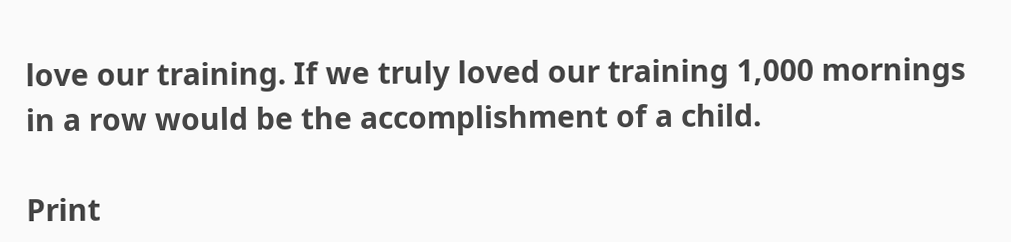love our training. If we truly loved our training 1,000 mornings in a row would be the accomplishment of a child.

Print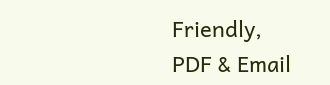Friendly, PDF & Email